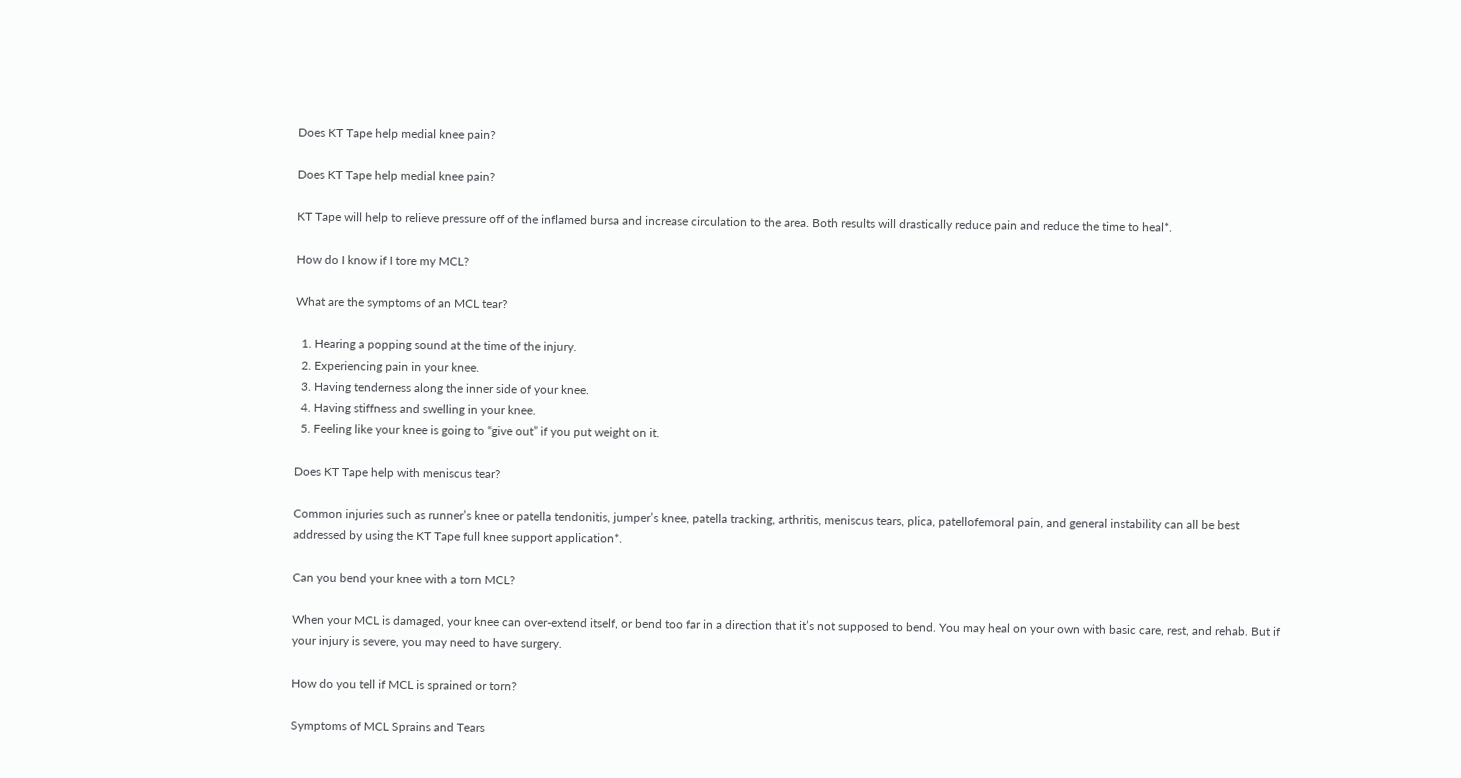Does KT Tape help medial knee pain?

Does KT Tape help medial knee pain?

KT Tape will help to relieve pressure off of the inflamed bursa and increase circulation to the area. Both results will drastically reduce pain and reduce the time to heal*.

How do I know if I tore my MCL?

What are the symptoms of an MCL tear?

  1. Hearing a popping sound at the time of the injury.
  2. Experiencing pain in your knee.
  3. Having tenderness along the inner side of your knee.
  4. Having stiffness and swelling in your knee.
  5. Feeling like your knee is going to “give out” if you put weight on it.

Does KT Tape help with meniscus tear?

Common injuries such as runner’s knee or patella tendonitis, jumper’s knee, patella tracking, arthritis, meniscus tears, plica, patellofemoral pain, and general instability can all be best addressed by using the KT Tape full knee support application*.

Can you bend your knee with a torn MCL?

When your MCL is damaged, your knee can over-extend itself, or bend too far in a direction that it’s not supposed to bend. You may heal on your own with basic care, rest, and rehab. But if your injury is severe, you may need to have surgery.

How do you tell if MCL is sprained or torn?

Symptoms of MCL Sprains and Tears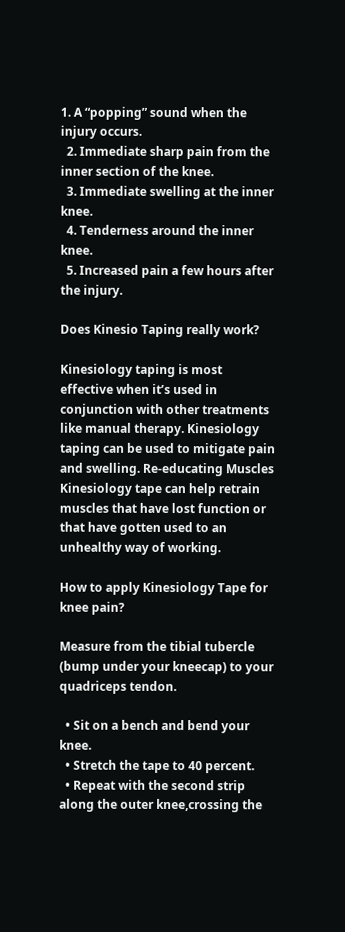1. A “popping” sound when the injury occurs.
  2. Immediate sharp pain from the inner section of the knee.
  3. Immediate swelling at the inner knee.
  4. Tenderness around the inner knee.
  5. Increased pain a few hours after the injury.

Does Kinesio Taping really work?

Kinesiology taping is most effective when it’s used in conjunction with other treatments like manual therapy. Kinesiology taping can be used to mitigate pain and swelling. Re-educating Muscles Kinesiology tape can help retrain muscles that have lost function or that have gotten used to an unhealthy way of working.

How to apply Kinesiology Tape for knee pain?

Measure from the tibial tubercle (bump under your kneecap) to your quadriceps tendon.

  • Sit on a bench and bend your knee.
  • Stretch the tape to 40 percent.
  • Repeat with the second strip along the outer knee,crossing the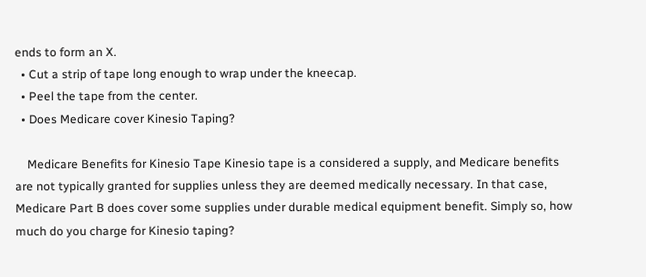ends to form an X.
  • Cut a strip of tape long enough to wrap under the kneecap.
  • Peel the tape from the center.
  • Does Medicare cover Kinesio Taping?

    Medicare Benefits for Kinesio Tape Kinesio tape is a considered a supply, and Medicare benefits are not typically granted for supplies unless they are deemed medically necessary. In that case, Medicare Part B does cover some supplies under durable medical equipment benefit. Simply so, how much do you charge for Kinesio taping?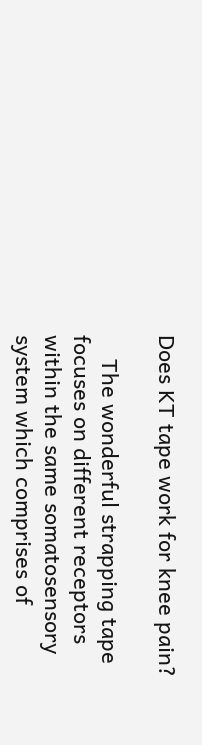Does KT tape work for knee pain?

    The wonderful strapping tape focuses on different receptors within the same somatosensory system which comprises of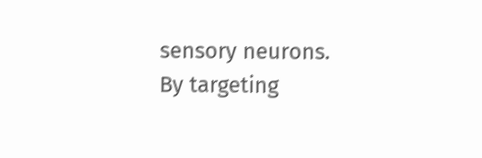sensory neurons. By targeting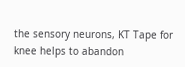the sensory neurons, KT Tape for knee helps to abandon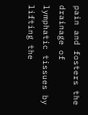pain and fosters the drainage of lymphatic tissues by lifting the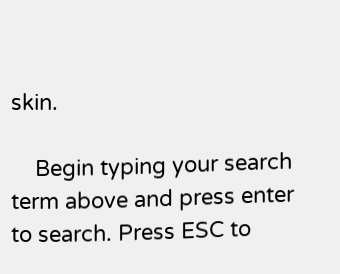skin.

    Begin typing your search term above and press enter to search. Press ESC to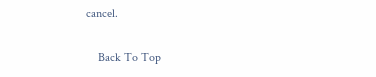cancel.

    Back To Top